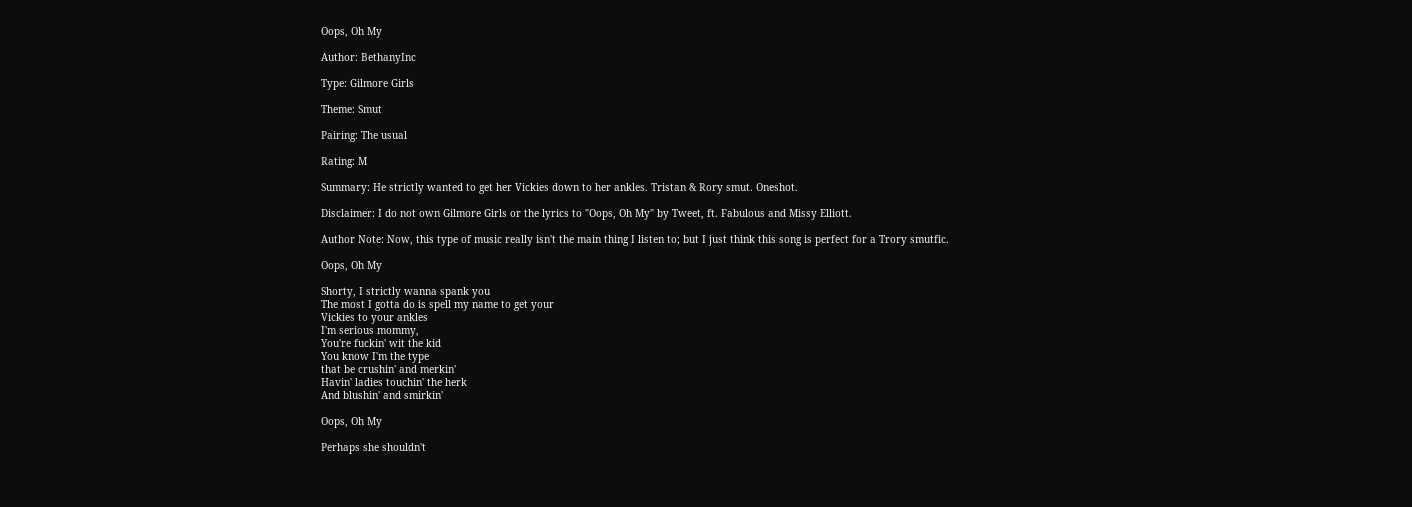Oops, Oh My

Author: BethanyInc

Type: Gilmore Girls

Theme: Smut

Pairing: The usual

Rating: M

Summary: He strictly wanted to get her Vickies down to her ankles. Tristan & Rory smut. Oneshot.

Disclaimer: I do not own Gilmore Girls or the lyrics to "Oops, Oh My" by Tweet, ft. Fabulous and Missy Elliott.

Author Note: Now, this type of music really isn't the main thing I listen to; but I just think this song is perfect for a Trory smutfic.

Oops, Oh My

Shorty, I strictly wanna spank you
The most I gotta do is spell my name to get your
Vickies to your ankles
I'm serious mommy,
You're fuckin' wit the kid
You know I'm the type
that be crushin' and merkin'
Havin' ladies touchin' the herk
And blushin' and smirkin'

Oops, Oh My

Perhaps she shouldn't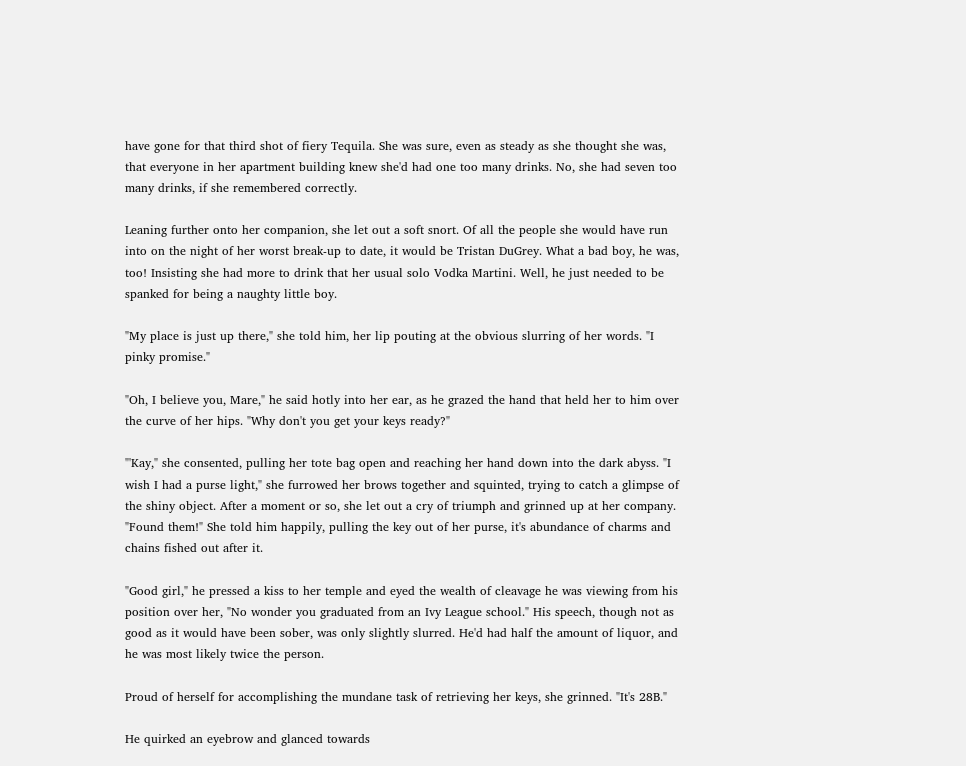have gone for that third shot of fiery Tequila. She was sure, even as steady as she thought she was, that everyone in her apartment building knew she'd had one too many drinks. No, she had seven too many drinks, if she remembered correctly.

Leaning further onto her companion, she let out a soft snort. Of all the people she would have run into on the night of her worst break-up to date, it would be Tristan DuGrey. What a bad boy, he was, too! Insisting she had more to drink that her usual solo Vodka Martini. Well, he just needed to be spanked for being a naughty little boy.

"My place is just up there," she told him, her lip pouting at the obvious slurring of her words. "I pinky promise."

"Oh, I believe you, Mare," he said hotly into her ear, as he grazed the hand that held her to him over the curve of her hips. "Why don't you get your keys ready?"

"'Kay," she consented, pulling her tote bag open and reaching her hand down into the dark abyss. "I wish I had a purse light," she furrowed her brows together and squinted, trying to catch a glimpse of the shiny object. After a moment or so, she let out a cry of triumph and grinned up at her company. "Found them!" She told him happily, pulling the key out of her purse, it's abundance of charms and chains fished out after it.

"Good girl," he pressed a kiss to her temple and eyed the wealth of cleavage he was viewing from his position over her, "No wonder you graduated from an Ivy League school." His speech, though not as good as it would have been sober, was only slightly slurred. He'd had half the amount of liquor, and he was most likely twice the person.

Proud of herself for accomplishing the mundane task of retrieving her keys, she grinned. "It's 28B."

He quirked an eyebrow and glanced towards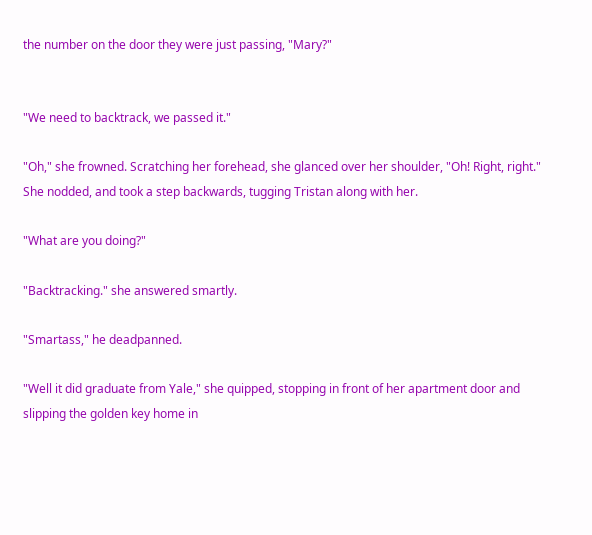the number on the door they were just passing, "Mary?"


"We need to backtrack, we passed it."

"Oh," she frowned. Scratching her forehead, she glanced over her shoulder, "Oh! Right, right." She nodded, and took a step backwards, tugging Tristan along with her.

"What are you doing?"

"Backtracking." she answered smartly.

"Smartass," he deadpanned.

"Well it did graduate from Yale," she quipped, stopping in front of her apartment door and slipping the golden key home in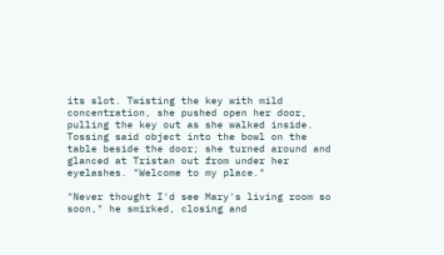its slot. Twisting the key with mild concentration, she pushed open her door, pulling the key out as she walked inside. Tossing said object into the bowl on the table beside the door; she turned around and glanced at Tristan out from under her eyelashes. "Welcome to my place."

"Never thought I'd see Mary's living room so soon," he smirked, closing and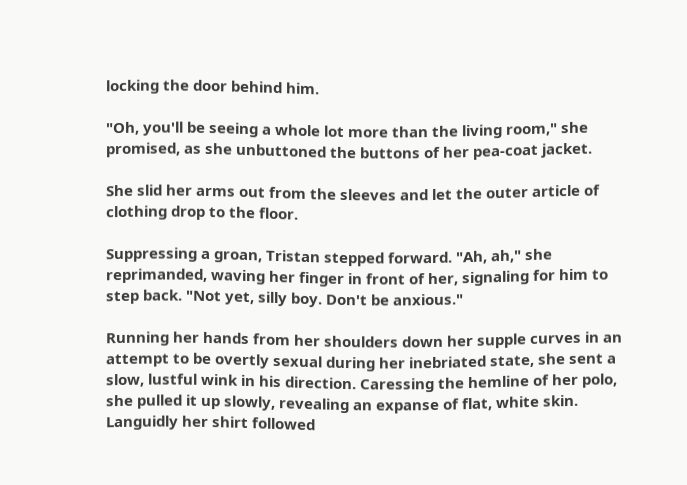locking the door behind him.

"Oh, you'll be seeing a whole lot more than the living room," she promised, as she unbuttoned the buttons of her pea-coat jacket.

She slid her arms out from the sleeves and let the outer article of clothing drop to the floor.

Suppressing a groan, Tristan stepped forward. "Ah, ah," she reprimanded, waving her finger in front of her, signaling for him to step back. "Not yet, silly boy. Don't be anxious."

Running her hands from her shoulders down her supple curves in an attempt to be overtly sexual during her inebriated state, she sent a slow, lustful wink in his direction. Caressing the hemline of her polo, she pulled it up slowly, revealing an expanse of flat, white skin. Languidly her shirt followed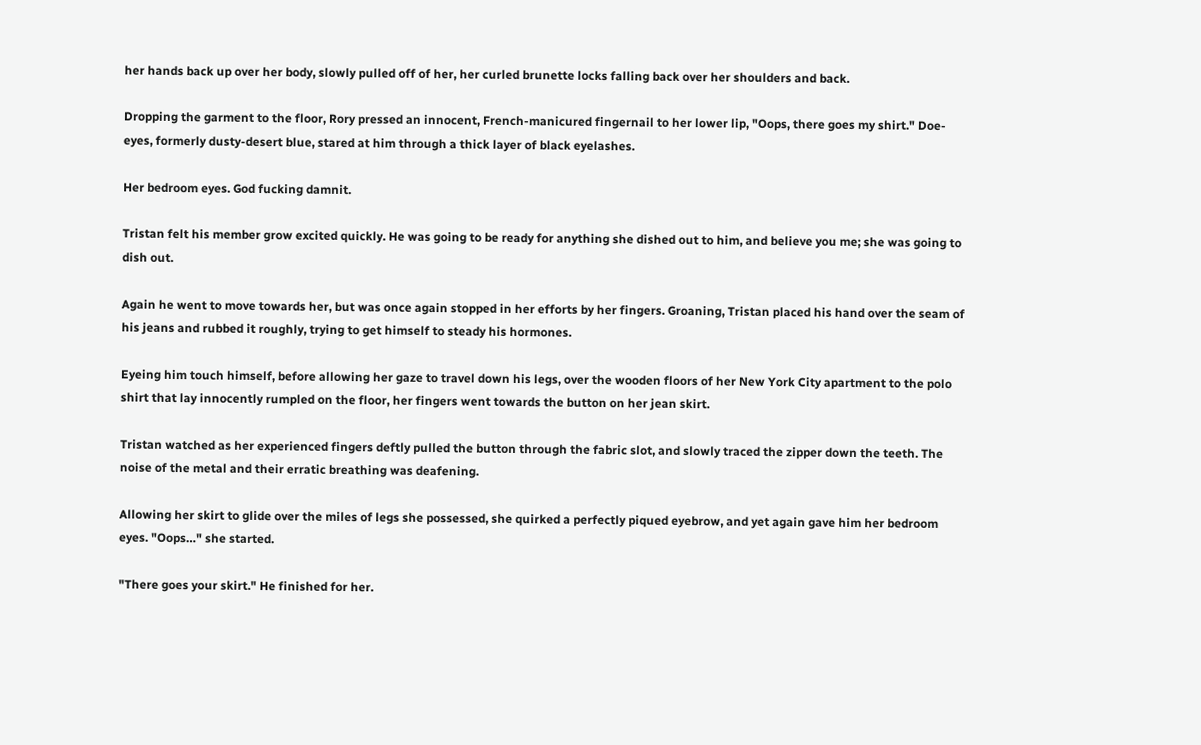her hands back up over her body, slowly pulled off of her, her curled brunette locks falling back over her shoulders and back.

Dropping the garment to the floor, Rory pressed an innocent, French-manicured fingernail to her lower lip, "Oops, there goes my shirt." Doe-eyes, formerly dusty-desert blue, stared at him through a thick layer of black eyelashes.

Her bedroom eyes. God fucking damnit.

Tristan felt his member grow excited quickly. He was going to be ready for anything she dished out to him, and believe you me; she was going to dish out.

Again he went to move towards her, but was once again stopped in her efforts by her fingers. Groaning, Tristan placed his hand over the seam of his jeans and rubbed it roughly, trying to get himself to steady his hormones.

Eyeing him touch himself, before allowing her gaze to travel down his legs, over the wooden floors of her New York City apartment to the polo shirt that lay innocently rumpled on the floor, her fingers went towards the button on her jean skirt.

Tristan watched as her experienced fingers deftly pulled the button through the fabric slot, and slowly traced the zipper down the teeth. The noise of the metal and their erratic breathing was deafening.

Allowing her skirt to glide over the miles of legs she possessed, she quirked a perfectly piqued eyebrow, and yet again gave him her bedroom eyes. "Oops…" she started.

"There goes your skirt." He finished for her.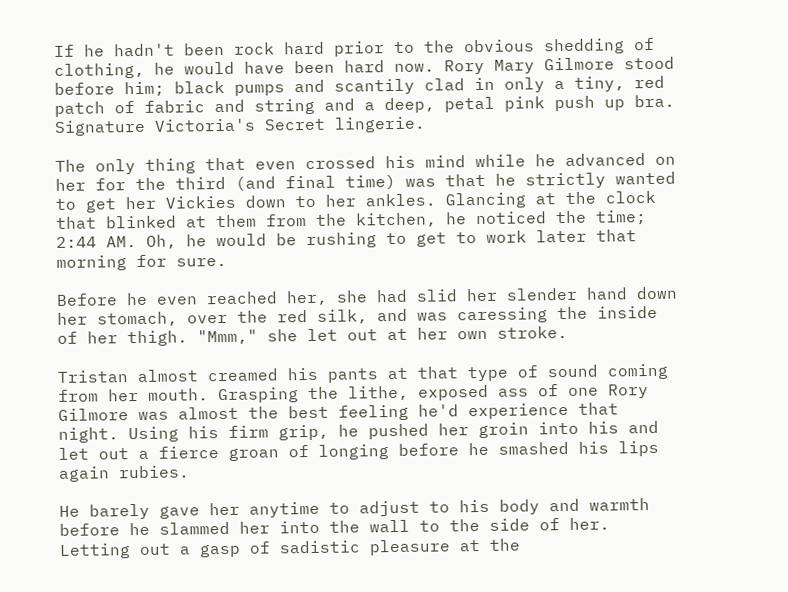If he hadn't been rock hard prior to the obvious shedding of clothing, he would have been hard now. Rory Mary Gilmore stood before him; black pumps and scantily clad in only a tiny, red patch of fabric and string and a deep, petal pink push up bra. Signature Victoria's Secret lingerie.

The only thing that even crossed his mind while he advanced on her for the third (and final time) was that he strictly wanted to get her Vickies down to her ankles. Glancing at the clock that blinked at them from the kitchen, he noticed the time; 2:44 AM. Oh, he would be rushing to get to work later that morning for sure.

Before he even reached her, she had slid her slender hand down her stomach, over the red silk, and was caressing the inside of her thigh. "Mmm," she let out at her own stroke.

Tristan almost creamed his pants at that type of sound coming from her mouth. Grasping the lithe, exposed ass of one Rory Gilmore was almost the best feeling he'd experience that night. Using his firm grip, he pushed her groin into his and let out a fierce groan of longing before he smashed his lips again rubies.

He barely gave her anytime to adjust to his body and warmth before he slammed her into the wall to the side of her. Letting out a gasp of sadistic pleasure at the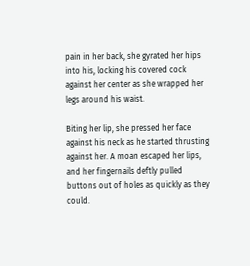pain in her back, she gyrated her hips into his, locking his covered cock against her center as she wrapped her legs around his waist.

Biting her lip, she pressed her face against his neck as he started thrusting against her. A moan escaped her lips, and her fingernails deftly pulled buttons out of holes as quickly as they could.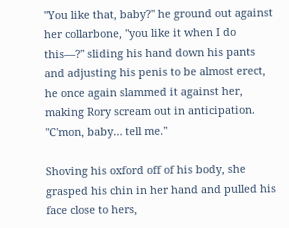"You like that, baby?" he ground out against her collarbone, "you like it when I do this—?" sliding his hand down his pants and adjusting his penis to be almost erect, he once again slammed it against her, making Rory scream out in anticipation. "C'mon, baby… tell me."

Shoving his oxford off of his body, she grasped his chin in her hand and pulled his face close to hers,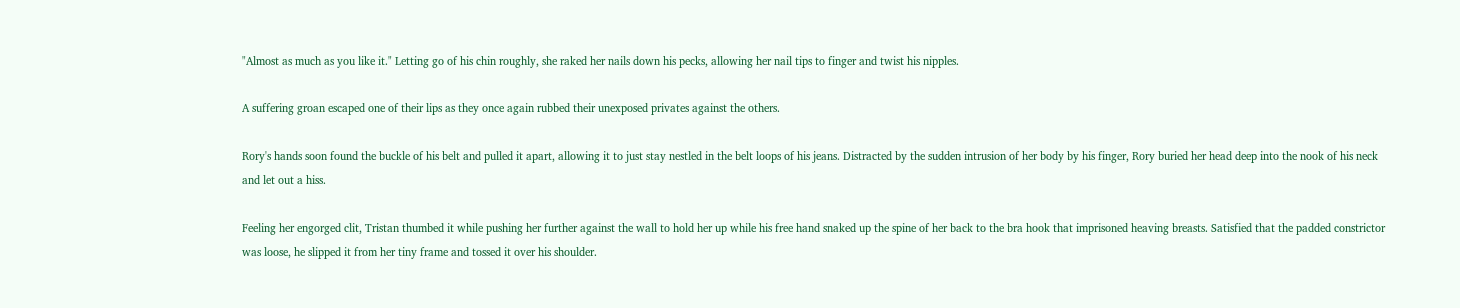"Almost as much as you like it." Letting go of his chin roughly, she raked her nails down his pecks, allowing her nail tips to finger and twist his nipples.

A suffering groan escaped one of their lips as they once again rubbed their unexposed privates against the others.

Rory's hands soon found the buckle of his belt and pulled it apart, allowing it to just stay nestled in the belt loops of his jeans. Distracted by the sudden intrusion of her body by his finger, Rory buried her head deep into the nook of his neck and let out a hiss.

Feeling her engorged clit, Tristan thumbed it while pushing her further against the wall to hold her up while his free hand snaked up the spine of her back to the bra hook that imprisoned heaving breasts. Satisfied that the padded constrictor was loose, he slipped it from her tiny frame and tossed it over his shoulder.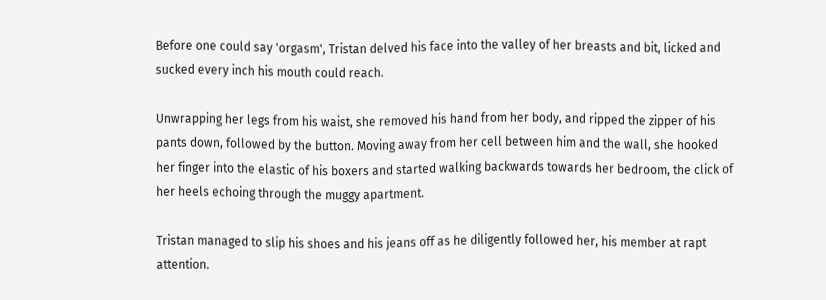Before one could say 'orgasm', Tristan delved his face into the valley of her breasts and bit, licked and sucked every inch his mouth could reach.

Unwrapping her legs from his waist, she removed his hand from her body, and ripped the zipper of his pants down, followed by the button. Moving away from her cell between him and the wall, she hooked her finger into the elastic of his boxers and started walking backwards towards her bedroom, the click of her heels echoing through the muggy apartment.

Tristan managed to slip his shoes and his jeans off as he diligently followed her, his member at rapt attention.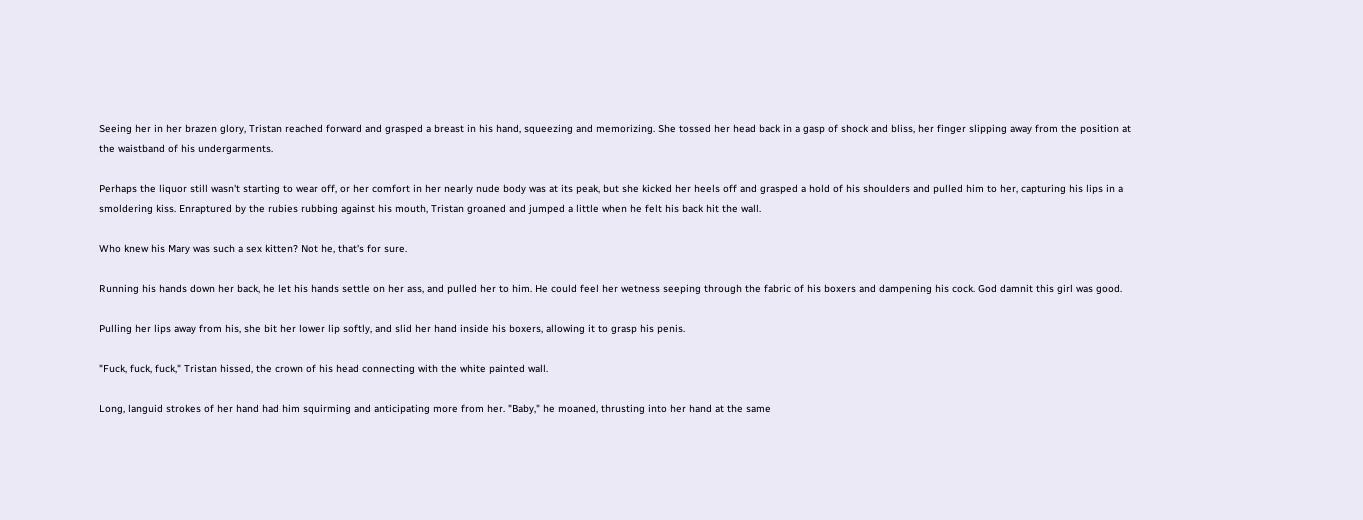Seeing her in her brazen glory, Tristan reached forward and grasped a breast in his hand, squeezing and memorizing. She tossed her head back in a gasp of shock and bliss, her finger slipping away from the position at the waistband of his undergarments.

Perhaps the liquor still wasn't starting to wear off, or her comfort in her nearly nude body was at its peak, but she kicked her heels off and grasped a hold of his shoulders and pulled him to her, capturing his lips in a smoldering kiss. Enraptured by the rubies rubbing against his mouth, Tristan groaned and jumped a little when he felt his back hit the wall.

Who knew his Mary was such a sex kitten? Not he, that's for sure.

Running his hands down her back, he let his hands settle on her ass, and pulled her to him. He could feel her wetness seeping through the fabric of his boxers and dampening his cock. God damnit this girl was good.

Pulling her lips away from his, she bit her lower lip softly, and slid her hand inside his boxers, allowing it to grasp his penis.

"Fuck, fuck, fuck," Tristan hissed, the crown of his head connecting with the white painted wall.

Long, languid strokes of her hand had him squirming and anticipating more from her. "Baby," he moaned, thrusting into her hand at the same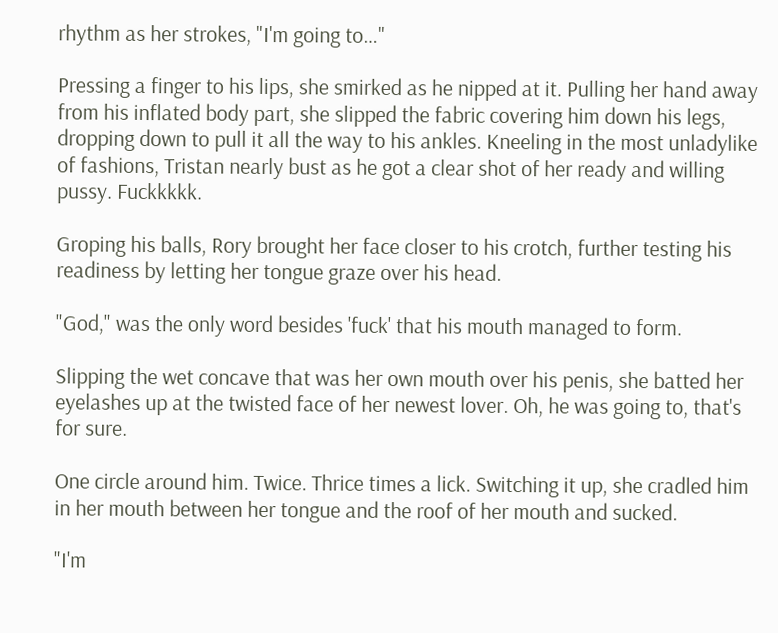rhythm as her strokes, "I'm going to…"

Pressing a finger to his lips, she smirked as he nipped at it. Pulling her hand away from his inflated body part, she slipped the fabric covering him down his legs, dropping down to pull it all the way to his ankles. Kneeling in the most unladylike of fashions, Tristan nearly bust as he got a clear shot of her ready and willing pussy. Fuckkkkk.

Groping his balls, Rory brought her face closer to his crotch, further testing his readiness by letting her tongue graze over his head.

"God," was the only word besides 'fuck' that his mouth managed to form.

Slipping the wet concave that was her own mouth over his penis, she batted her eyelashes up at the twisted face of her newest lover. Oh, he was going to, that's for sure.

One circle around him. Twice. Thrice times a lick. Switching it up, she cradled him in her mouth between her tongue and the roof of her mouth and sucked.

"I'm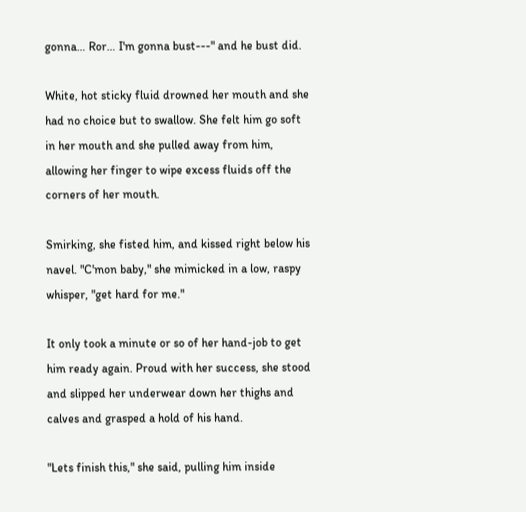gonna… Ror… I'm gonna bust---" and he bust did.

White, hot sticky fluid drowned her mouth and she had no choice but to swallow. She felt him go soft in her mouth and she pulled away from him, allowing her finger to wipe excess fluids off the corners of her mouth.

Smirking, she fisted him, and kissed right below his navel. "C'mon baby," she mimicked in a low, raspy whisper, "get hard for me."

It only took a minute or so of her hand-job to get him ready again. Proud with her success, she stood and slipped her underwear down her thighs and calves and grasped a hold of his hand.

"Lets finish this," she said, pulling him inside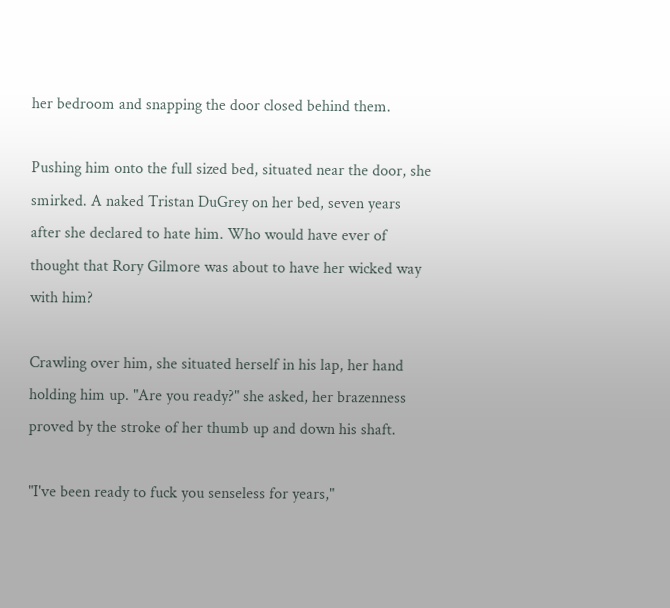her bedroom and snapping the door closed behind them.

Pushing him onto the full sized bed, situated near the door, she smirked. A naked Tristan DuGrey on her bed, seven years after she declared to hate him. Who would have ever of thought that Rory Gilmore was about to have her wicked way with him?

Crawling over him, she situated herself in his lap, her hand holding him up. "Are you ready?" she asked, her brazenness proved by the stroke of her thumb up and down his shaft.

"I've been ready to fuck you senseless for years,"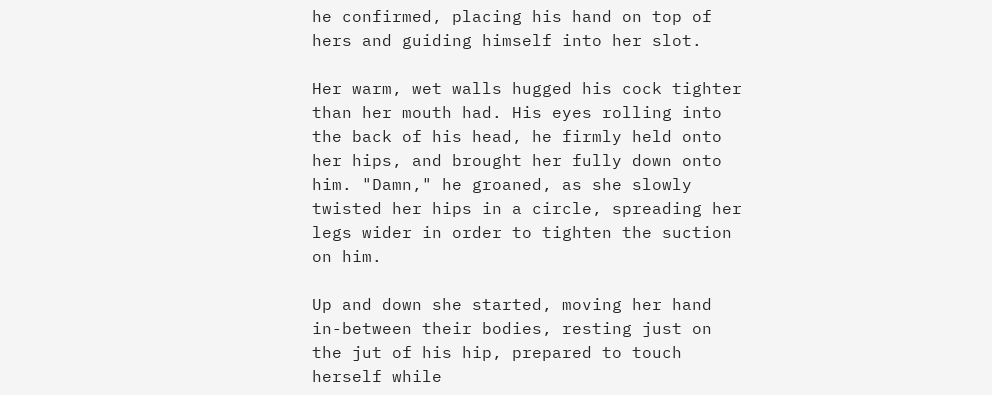he confirmed, placing his hand on top of hers and guiding himself into her slot.

Her warm, wet walls hugged his cock tighter than her mouth had. His eyes rolling into the back of his head, he firmly held onto her hips, and brought her fully down onto him. "Damn," he groaned, as she slowly twisted her hips in a circle, spreading her legs wider in order to tighten the suction on him.

Up and down she started, moving her hand in-between their bodies, resting just on the jut of his hip, prepared to touch herself while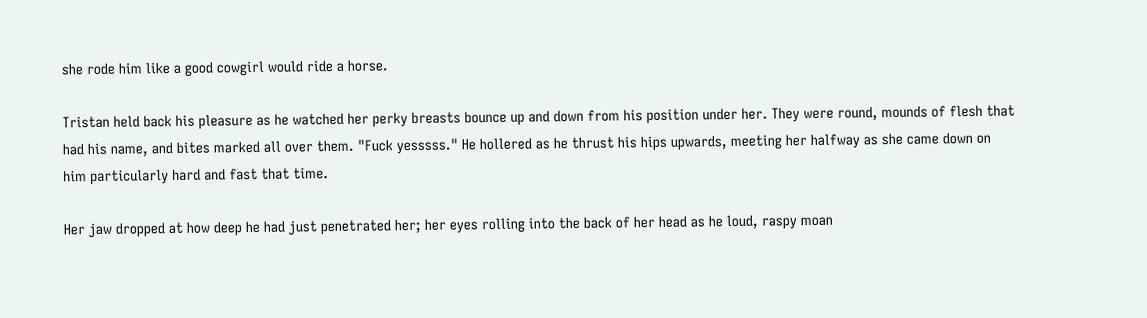she rode him like a good cowgirl would ride a horse.

Tristan held back his pleasure as he watched her perky breasts bounce up and down from his position under her. They were round, mounds of flesh that had his name, and bites marked all over them. "Fuck yesssss." He hollered as he thrust his hips upwards, meeting her halfway as she came down on him particularly hard and fast that time.

Her jaw dropped at how deep he had just penetrated her; her eyes rolling into the back of her head as he loud, raspy moan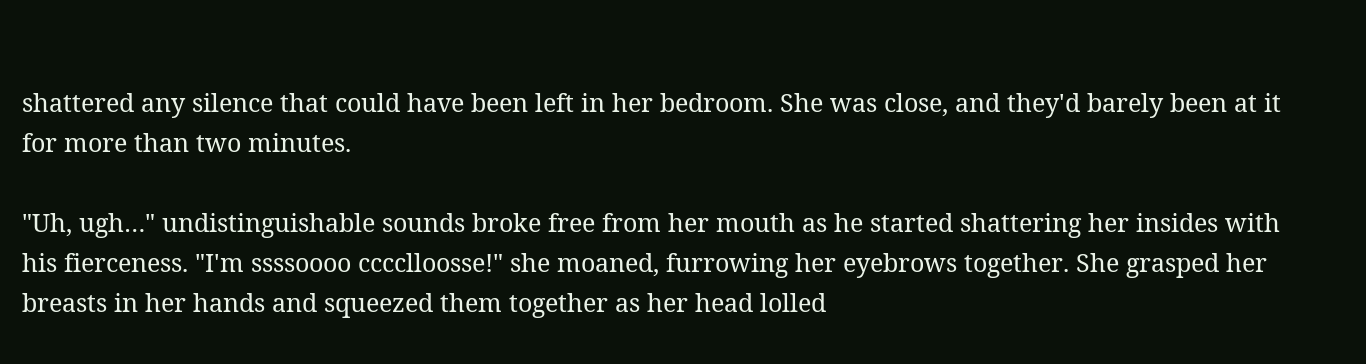shattered any silence that could have been left in her bedroom. She was close, and they'd barely been at it for more than two minutes.

"Uh, ugh…" undistinguishable sounds broke free from her mouth as he started shattering her insides with his fierceness. "I'm ssssoooo cccclloosse!" she moaned, furrowing her eyebrows together. She grasped her breasts in her hands and squeezed them together as her head lolled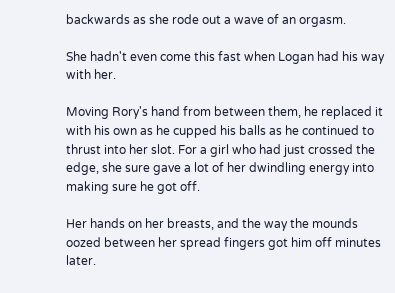backwards as she rode out a wave of an orgasm.

She hadn't even come this fast when Logan had his way with her.

Moving Rory's hand from between them, he replaced it with his own as he cupped his balls as he continued to thrust into her slot. For a girl who had just crossed the edge, she sure gave a lot of her dwindling energy into making sure he got off.

Her hands on her breasts, and the way the mounds oozed between her spread fingers got him off minutes later.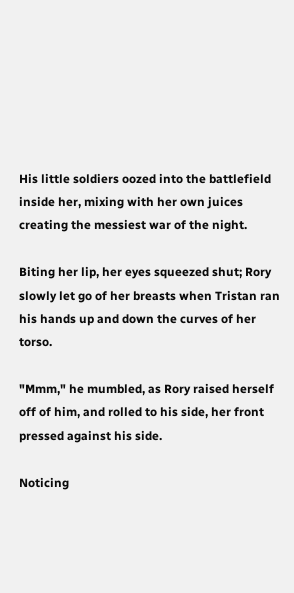His little soldiers oozed into the battlefield inside her, mixing with her own juices creating the messiest war of the night.

Biting her lip, her eyes squeezed shut; Rory slowly let go of her breasts when Tristan ran his hands up and down the curves of her torso.

"Mmm," he mumbled, as Rory raised herself off of him, and rolled to his side, her front pressed against his side.

Noticing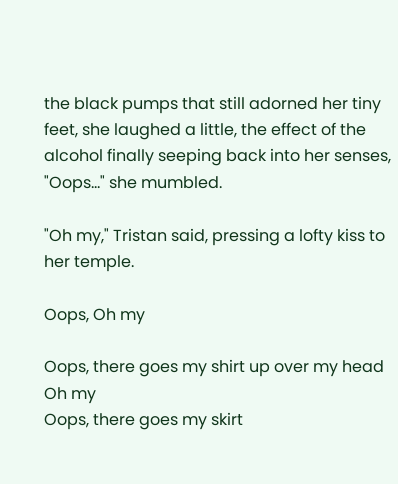the black pumps that still adorned her tiny feet, she laughed a little, the effect of the alcohol finally seeping back into her senses, "Oops…" she mumbled.

"Oh my," Tristan said, pressing a lofty kiss to her temple.

Oops, Oh my

Oops, there goes my shirt up over my head
Oh my
Oops, there goes my skirt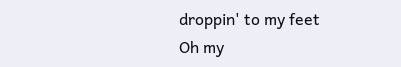droppin' to my feet
Oh my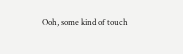Ooh, some kind of touch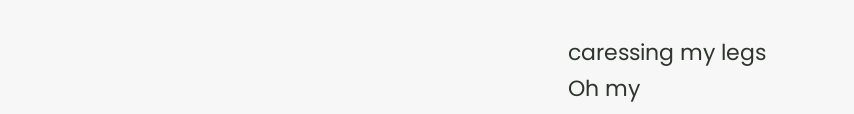caressing my legs
Oh my